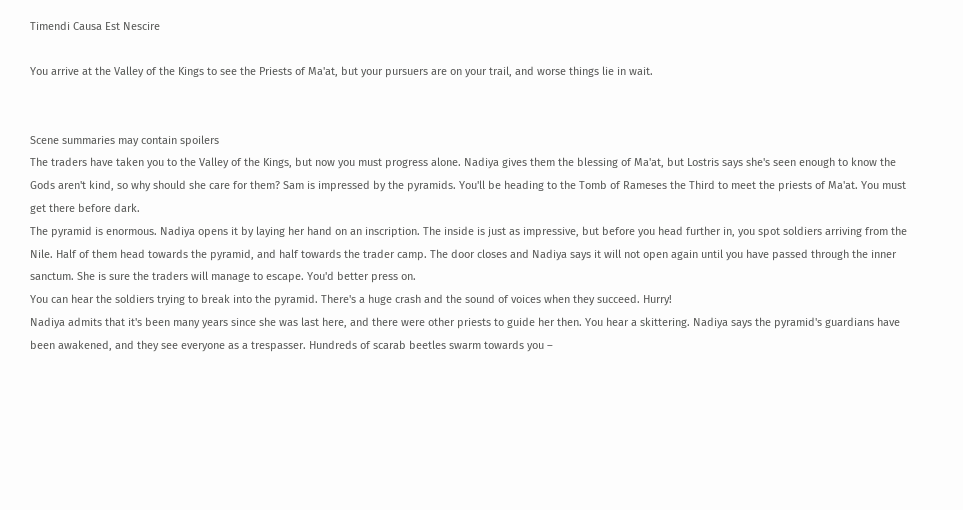Timendi Causa Est Nescire

You arrive at the Valley of the Kings to see the Priests of Ma'at, but your pursuers are on your trail, and worse things lie in wait.


Scene summaries may contain spoilers
The traders have taken you to the Valley of the Kings, but now you must progress alone. Nadiya gives them the blessing of Ma'at, but Lostris says she's seen enough to know the Gods aren't kind, so why should she care for them? Sam is impressed by the pyramids. You'll be heading to the Tomb of Rameses the Third to meet the priests of Ma'at. You must get there before dark.
The pyramid is enormous. Nadiya opens it by laying her hand on an inscription. The inside is just as impressive, but before you head further in, you spot soldiers arriving from the Nile. Half of them head towards the pyramid, and half towards the trader camp. The door closes and Nadiya says it will not open again until you have passed through the inner sanctum. She is sure the traders will manage to escape. You'd better press on.
You can hear the soldiers trying to break into the pyramid. There's a huge crash and the sound of voices when they succeed. Hurry!
Nadiya admits that it's been many years since she was last here, and there were other priests to guide her then. You hear a skittering. Nadiya says the pyramid's guardians have been awakened, and they see everyone as a trespasser. Hundreds of scarab beetles swarm towards you –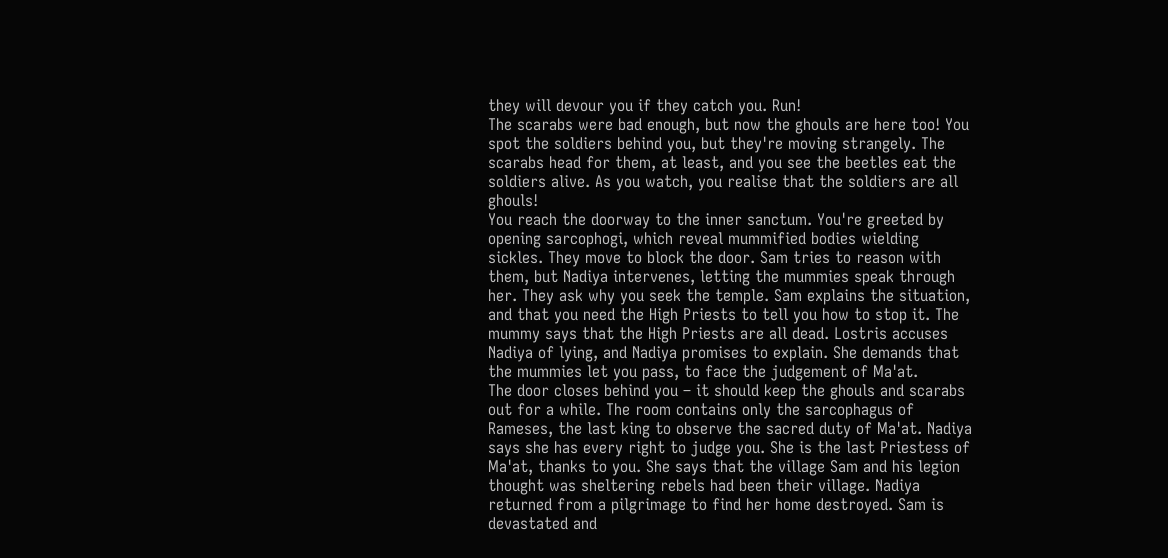they will devour you if they catch you. Run!
The scarabs were bad enough, but now the ghouls are here too! You spot the soldiers behind you, but they're moving strangely. The scarabs head for them, at least, and you see the beetles eat the soldiers alive. As you watch, you realise that the soldiers are all ghouls!
You reach the doorway to the inner sanctum. You're greeted by opening sarcophogi, which reveal mummified bodies wielding sickles. They move to block the door. Sam tries to reason with them, but Nadiya intervenes, letting the mummies speak through her. They ask why you seek the temple. Sam explains the situation, and that you need the High Priests to tell you how to stop it. The mummy says that the High Priests are all dead. Lostris accuses Nadiya of lying, and Nadiya promises to explain. She demands that the mummies let you pass, to face the judgement of Ma'at.
The door closes behind you – it should keep the ghouls and scarabs out for a while. The room contains only the sarcophagus of Rameses, the last king to observe the sacred duty of Ma'at. Nadiya says she has every right to judge you. She is the last Priestess of Ma'at, thanks to you. She says that the village Sam and his legion thought was sheltering rebels had been their village. Nadiya returned from a pilgrimage to find her home destroyed. Sam is devastated and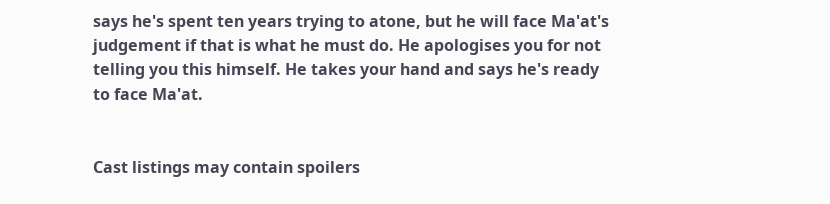says he's spent ten years trying to atone, but he will face Ma'at's judgement if that is what he must do. He apologises you for not telling you this himself. He takes your hand and says he's ready to face Ma'at.


Cast listings may contain spoilers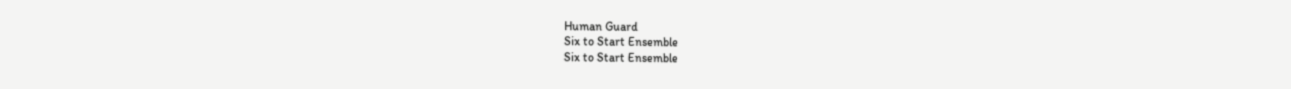Human Guard
Six to Start Ensemble
Six to Start Ensemble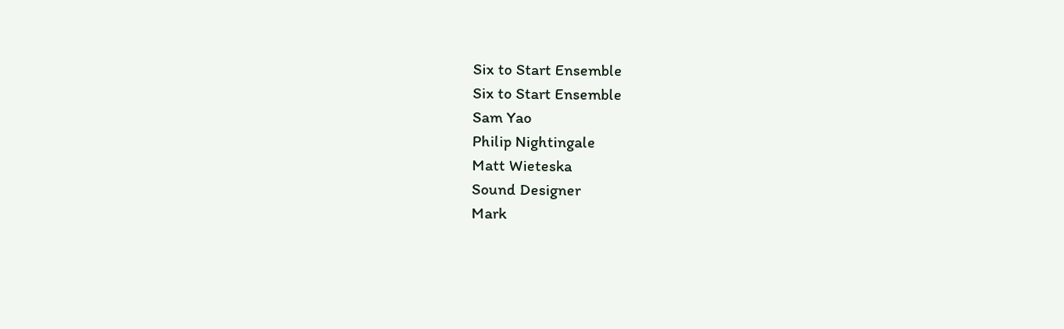Six to Start Ensemble
Six to Start Ensemble
Sam Yao
Philip Nightingale
Matt Wieteska
Sound Designer
Mark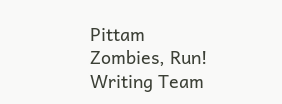Pittam
Zombies, Run! Writing Team